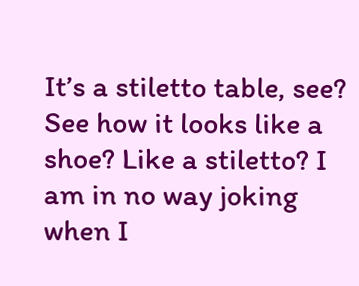It’s a stiletto table, see? See how it looks like a shoe? Like a stiletto? I am in no way joking when I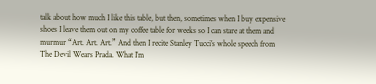talk about how much I like this table, but then, sometimes when I buy expensive shoes I leave them out on my coffee table for weeks so I can stare at them and murmur “Art. Art. Art.” And then I recite Stanley Tucci’s whole speech from The Devil Wears Prada. What I’m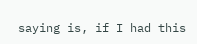saying is, if I had this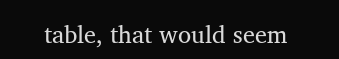table, that would seem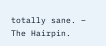totally sane. – The Hairpin.